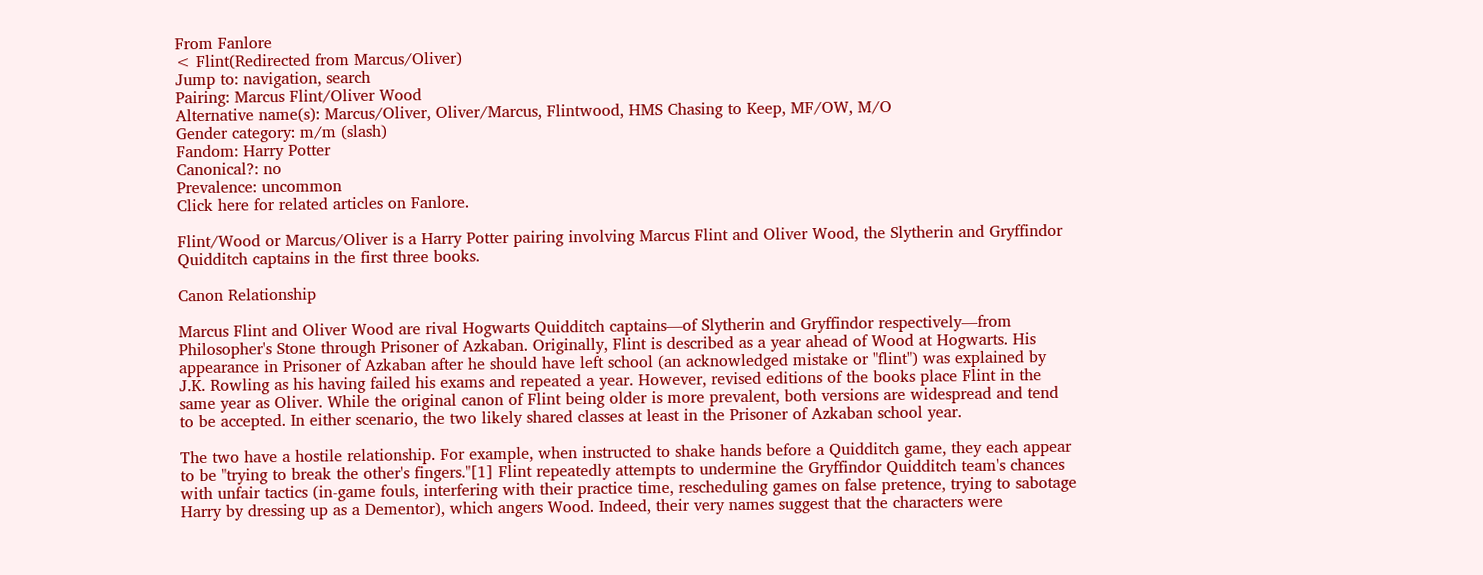From Fanlore
< Flint(Redirected from Marcus/Oliver)
Jump to: navigation, search
Pairing: Marcus Flint/Oliver Wood
Alternative name(s): Marcus/Oliver, Oliver/Marcus, Flintwood, HMS Chasing to Keep, MF/OW, M/O
Gender category: m/m (slash)
Fandom: Harry Potter
Canonical?: no
Prevalence: uncommon
Click here for related articles on Fanlore.

Flint/Wood or Marcus/Oliver is a Harry Potter pairing involving Marcus Flint and Oliver Wood, the Slytherin and Gryffindor Quidditch captains in the first three books.

Canon Relationship

Marcus Flint and Oliver Wood are rival Hogwarts Quidditch captains—of Slytherin and Gryffindor respectively—from Philosopher's Stone through Prisoner of Azkaban. Originally, Flint is described as a year ahead of Wood at Hogwarts. His appearance in Prisoner of Azkaban after he should have left school (an acknowledged mistake or "flint") was explained by J.K. Rowling as his having failed his exams and repeated a year. However, revised editions of the books place Flint in the same year as Oliver. While the original canon of Flint being older is more prevalent, both versions are widespread and tend to be accepted. In either scenario, the two likely shared classes at least in the Prisoner of Azkaban school year.

The two have a hostile relationship. For example, when instructed to shake hands before a Quidditch game, they each appear to be "trying to break the other's fingers."[1] Flint repeatedly attempts to undermine the Gryffindor Quidditch team's chances with unfair tactics (in-game fouls, interfering with their practice time, rescheduling games on false pretence, trying to sabotage Harry by dressing up as a Dementor), which angers Wood. Indeed, their very names suggest that the characters were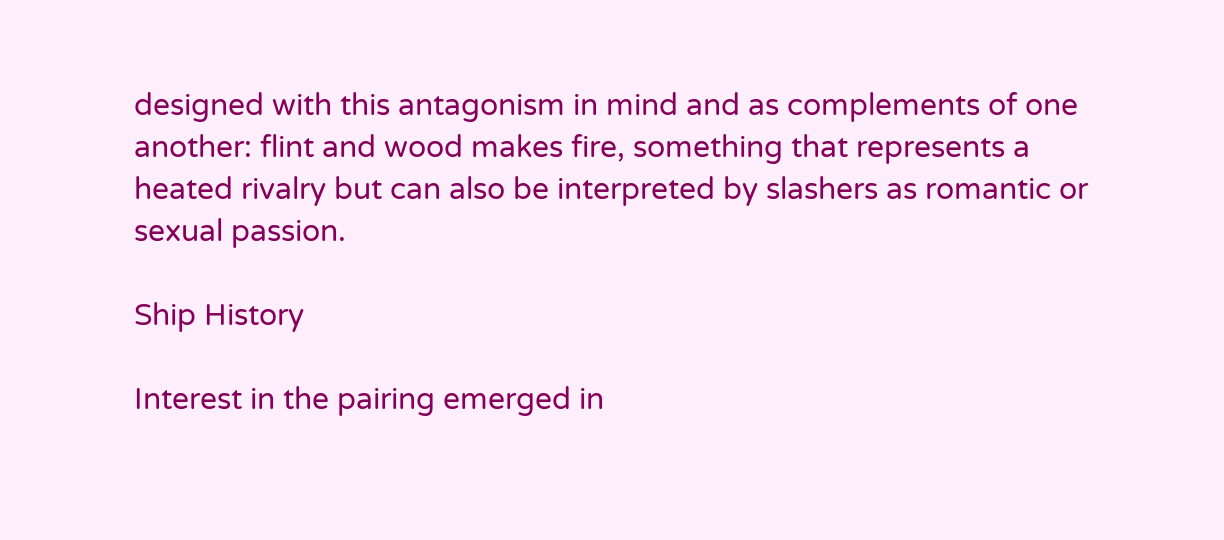designed with this antagonism in mind and as complements of one another: flint and wood makes fire, something that represents a heated rivalry but can also be interpreted by slashers as romantic or sexual passion.

Ship History

Interest in the pairing emerged in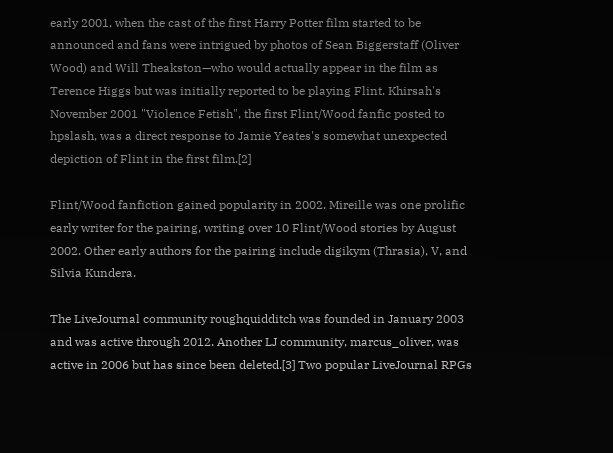early 2001, when the cast of the first Harry Potter film started to be announced and fans were intrigued by photos of Sean Biggerstaff (Oliver Wood) and Will Theakston—who would actually appear in the film as Terence Higgs but was initially reported to be playing Flint. Khirsah's November 2001 "Violence Fetish", the first Flint/Wood fanfic posted to hpslash, was a direct response to Jamie Yeates's somewhat unexpected depiction of Flint in the first film.[2]

Flint/Wood fanfiction gained popularity in 2002. Mireille was one prolific early writer for the pairing, writing over 10 Flint/Wood stories by August 2002. Other early authors for the pairing include digikym (Thrasia), V, and Silvia Kundera.

The LiveJournal community roughquidditch was founded in January 2003 and was active through 2012. Another LJ community, marcus_oliver, was active in 2006 but has since been deleted.[3] Two popular LiveJournal RPGs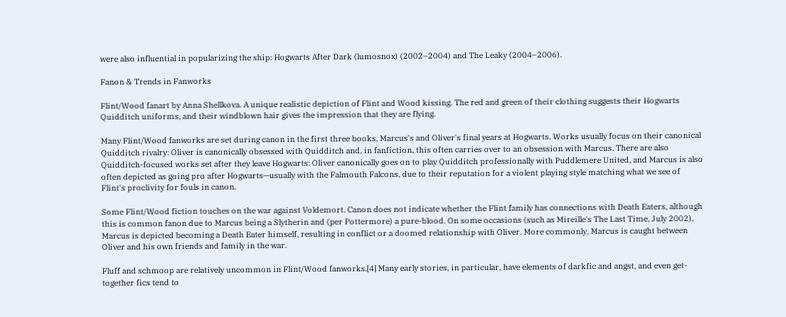were also influential in popularizing the ship: Hogwarts After Dark (lumosnox) (2002–2004) and The Leaky (2004–2006).

Fanon & Trends in Fanworks

Flint/Wood fanart by Anna Shellkova. A unique realistic depiction of Flint and Wood kissing. The red and green of their clothing suggests their Hogwarts Quidditch uniforms, and their windblown hair gives the impression that they are flying.

Many Flint/Wood fanworks are set during canon in the first three books, Marcus's and Oliver's final years at Hogwarts. Works usually focus on their canonical Quidditch rivalry: Oliver is canonically obsessed with Quidditch and, in fanfiction, this often carries over to an obsession with Marcus. There are also Quidditch-focused works set after they leave Hogwarts: Oliver canonically goes on to play Quidditch professionally with Puddlemere United, and Marcus is also often depicted as going pro after Hogwarts—usually with the Falmouth Falcons, due to their reputation for a violent playing style matching what we see of Flint's proclivity for fouls in canon.

Some Flint/Wood fiction touches on the war against Voldemort. Canon does not indicate whether the Flint family has connections with Death Eaters, although this is common fanon due to Marcus being a Slytherin and (per Pottermore) a pure-blood. On some occasions (such as Mireille's The Last Time, July 2002), Marcus is depicted becoming a Death Eater himself, resulting in conflict or a doomed relationship with Oliver. More commonly, Marcus is caught between Oliver and his own friends and family in the war.

Fluff and schmoop are relatively uncommon in Flint/Wood fanworks.[4] Many early stories, in particular, have elements of darkfic and angst, and even get-together fics tend to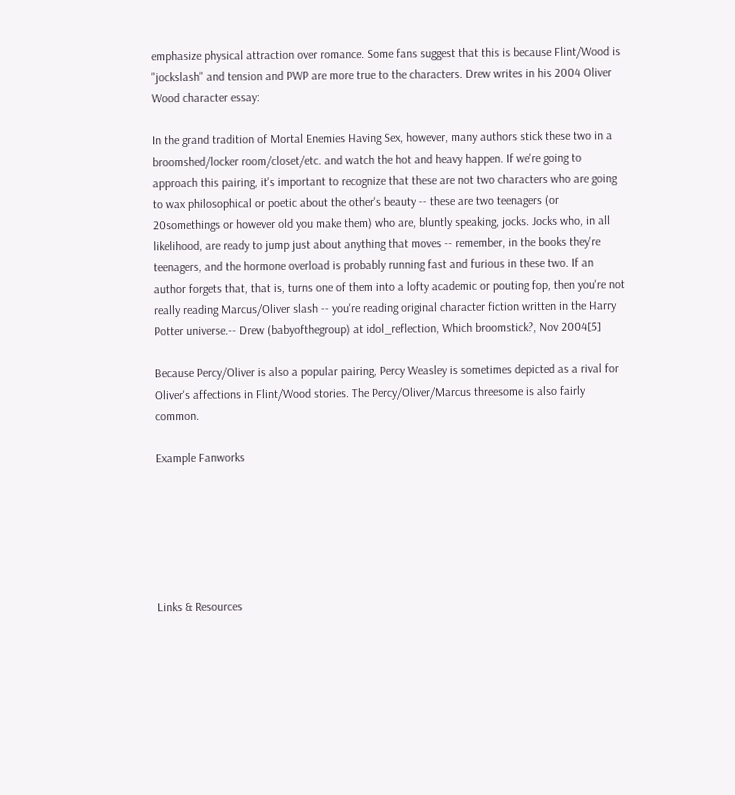emphasize physical attraction over romance. Some fans suggest that this is because Flint/Wood is "jockslash" and tension and PWP are more true to the characters. Drew writes in his 2004 Oliver Wood character essay:

In the grand tradition of Mortal Enemies Having Sex, however, many authors stick these two in a broomshed/locker room/closet/etc. and watch the hot and heavy happen. If we're going to approach this pairing, it's important to recognize that these are not two characters who are going to wax philosophical or poetic about the other's beauty -- these are two teenagers (or 20somethings or however old you make them) who are, bluntly speaking, jocks. Jocks who, in all likelihood, are ready to jump just about anything that moves -- remember, in the books they're teenagers, and the hormone overload is probably running fast and furious in these two. If an author forgets that, that is, turns one of them into a lofty academic or pouting fop, then you're not really reading Marcus/Oliver slash -- you're reading original character fiction written in the Harry Potter universe.-- Drew (babyofthegroup) at idol_reflection, Which broomstick?, Nov 2004[5]

Because Percy/Oliver is also a popular pairing, Percy Weasley is sometimes depicted as a rival for Oliver's affections in Flint/Wood stories. The Percy/Oliver/Marcus threesome is also fairly common.

Example Fanworks






Links & Resources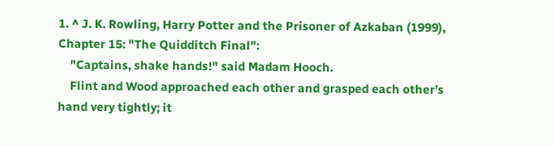1. ^ J. K. Rowling, Harry Potter and the Prisoner of Azkaban (1999), Chapter 15: "The Quidditch Final":
    "Captains, shake hands!" said Madam Hooch.
    Flint and Wood approached each other and grasped each other’s hand very tightly; it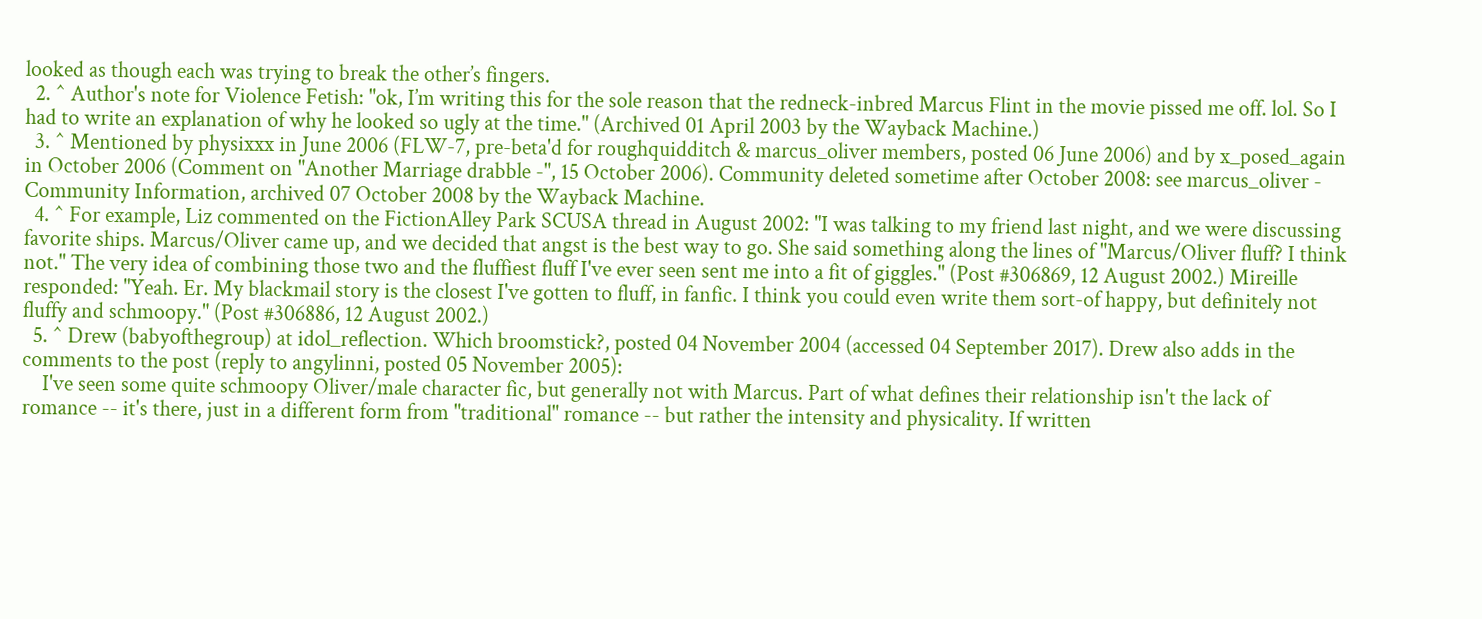looked as though each was trying to break the other’s fingers.
  2. ^ Author's note for Violence Fetish: "ok, I’m writing this for the sole reason that the redneck-inbred Marcus Flint in the movie pissed me off. lol. So I had to write an explanation of why he looked so ugly at the time." (Archived 01 April 2003 by the Wayback Machine.)
  3. ^ Mentioned by physixxx in June 2006 (FLW-7, pre-beta'd for roughquidditch & marcus_oliver members, posted 06 June 2006) and by x_posed_again in October 2006 (Comment on "Another Marriage drabble -", 15 October 2006). Community deleted sometime after October 2008: see marcus_oliver - Community Information, archived 07 October 2008 by the Wayback Machine.
  4. ^ For example, Liz commented on the FictionAlley Park SCUSA thread in August 2002: "I was talking to my friend last night, and we were discussing favorite ships. Marcus/Oliver came up, and we decided that angst is the best way to go. She said something along the lines of "Marcus/Oliver fluff? I think not." The very idea of combining those two and the fluffiest fluff I've ever seen sent me into a fit of giggles." (Post #306869, 12 August 2002.) Mireille responded: "Yeah. Er. My blackmail story is the closest I've gotten to fluff, in fanfic. I think you could even write them sort-of happy, but definitely not fluffy and schmoopy." (Post #306886, 12 August 2002.)
  5. ^ Drew (babyofthegroup) at idol_reflection. Which broomstick?, posted 04 November 2004 (accessed 04 September 2017). Drew also adds in the comments to the post (reply to angylinni, posted 05 November 2005):
    I've seen some quite schmoopy Oliver/male character fic, but generally not with Marcus. Part of what defines their relationship isn't the lack of romance -- it's there, just in a different form from "traditional" romance -- but rather the intensity and physicality. If written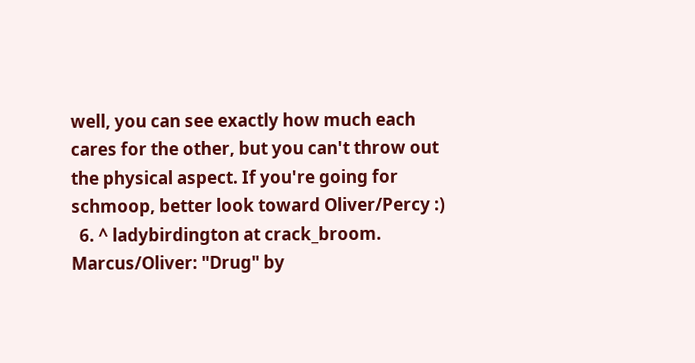well, you can see exactly how much each cares for the other, but you can't throw out the physical aspect. If you're going for schmoop, better look toward Oliver/Percy :)
  6. ^ ladybirdington at crack_broom. Marcus/Oliver: "Drug" by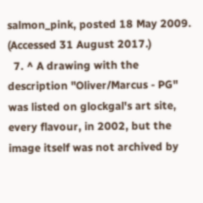salmon_pink, posted 18 May 2009. (Accessed 31 August 2017.)
  7. ^ A drawing with the description "Oliver/Marcus - PG" was listed on glockgal's art site, every flavour, in 2002, but the image itself was not archived by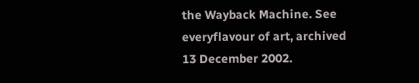the Wayback Machine. See everyflavour of art, archived 13 December 2002.